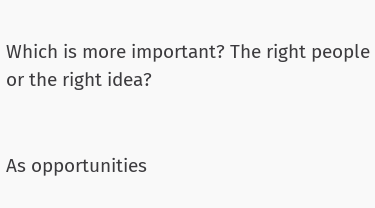Which is more important? The right people or the right idea?


As opportunities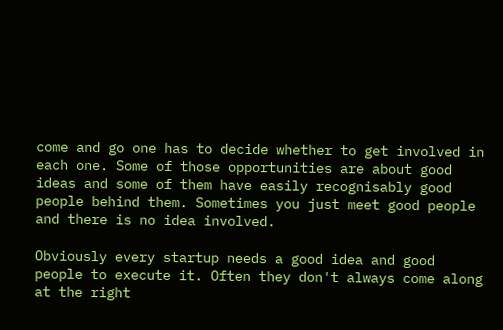come and go one has to decide whether to get involved in each one. Some of those opportunities are about good ideas and some of them have easily recognisably good people behind them. Sometimes you just meet good people and there is no idea involved.

Obviously every startup needs a good idea and good people to execute it. Often they don't always come along at the right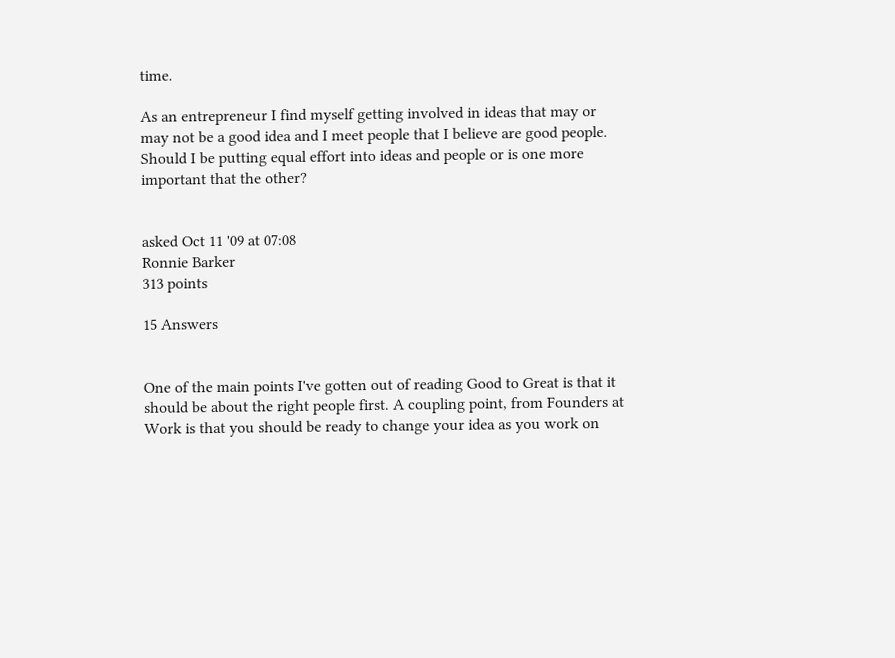time.

As an entrepreneur I find myself getting involved in ideas that may or may not be a good idea and I meet people that I believe are good people. Should I be putting equal effort into ideas and people or is one more important that the other?


asked Oct 11 '09 at 07:08
Ronnie Barker
313 points

15 Answers


One of the main points I've gotten out of reading Good to Great is that it should be about the right people first. A coupling point, from Founders at Work is that you should be ready to change your idea as you work on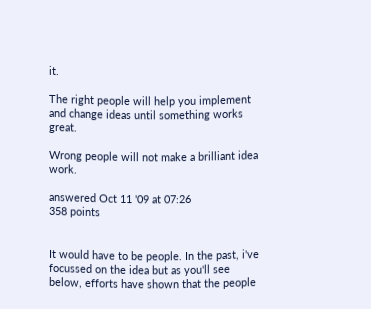it.

The right people will help you implement and change ideas until something works great.

Wrong people will not make a brilliant idea work.

answered Oct 11 '09 at 07:26
358 points


It would have to be people. In the past, i've focussed on the idea but as you'll see below, efforts have shown that the people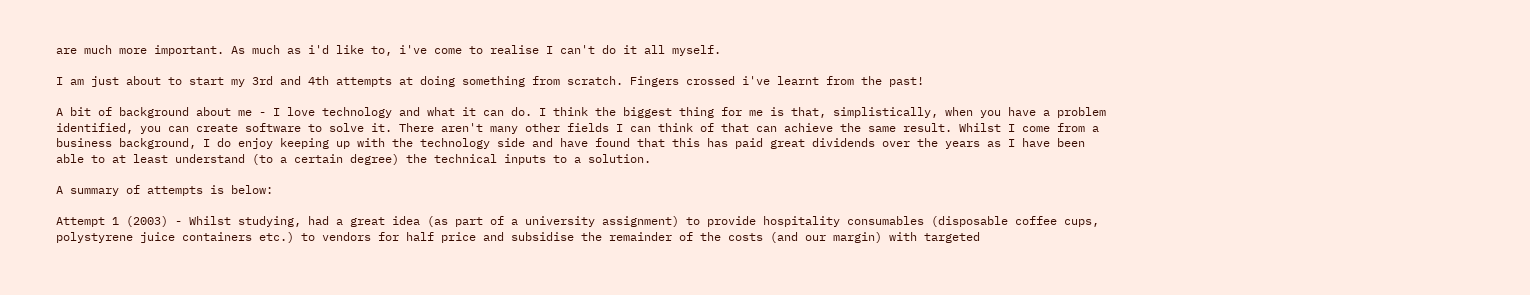are much more important. As much as i'd like to, i've come to realise I can't do it all myself.

I am just about to start my 3rd and 4th attempts at doing something from scratch. Fingers crossed i've learnt from the past!

A bit of background about me - I love technology and what it can do. I think the biggest thing for me is that, simplistically, when you have a problem identified, you can create software to solve it. There aren't many other fields I can think of that can achieve the same result. Whilst I come from a business background, I do enjoy keeping up with the technology side and have found that this has paid great dividends over the years as I have been able to at least understand (to a certain degree) the technical inputs to a solution.

A summary of attempts is below:

Attempt 1 (2003) - Whilst studying, had a great idea (as part of a university assignment) to provide hospitality consumables (disposable coffee cups, polystyrene juice containers etc.) to vendors for half price and subsidise the remainder of the costs (and our margin) with targeted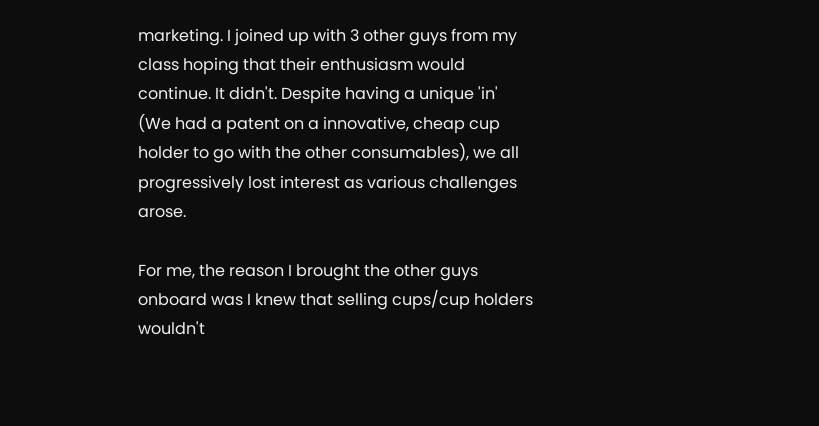marketing. I joined up with 3 other guys from my class hoping that their enthusiasm would continue. It didn't. Despite having a unique 'in' (We had a patent on a innovative, cheap cup holder to go with the other consumables), we all progressively lost interest as various challenges arose.

For me, the reason I brought the other guys onboard was I knew that selling cups/cup holders wouldn't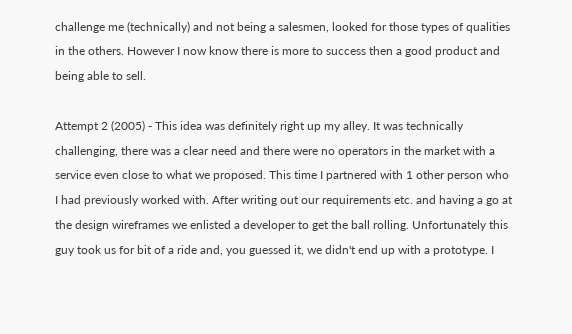challenge me (technically) and not being a salesmen, looked for those types of qualities in the others. However I now know there is more to success then a good product and being able to sell.

Attempt 2 (2005) - This idea was definitely right up my alley. It was technically challenging, there was a clear need and there were no operators in the market with a service even close to what we proposed. This time I partnered with 1 other person who I had previously worked with. After writing out our requirements etc. and having a go at the design wireframes we enlisted a developer to get the ball rolling. Unfortunately this guy took us for bit of a ride and, you guessed it, we didn't end up with a prototype. I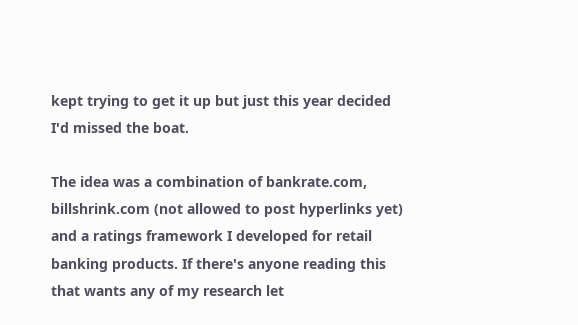kept trying to get it up but just this year decided I'd missed the boat.

The idea was a combination of bankrate.com, billshrink.com (not allowed to post hyperlinks yet) and a ratings framework I developed for retail banking products. If there's anyone reading this that wants any of my research let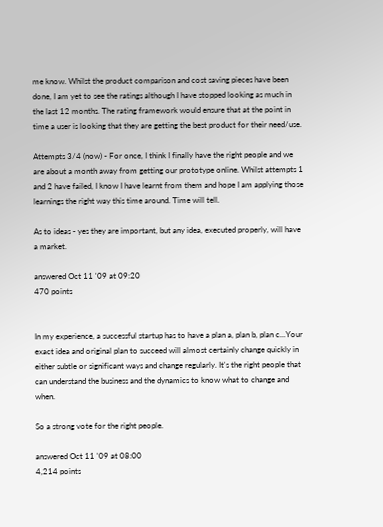me know. Whilst the product comparison and cost saving pieces have been done, I am yet to see the ratings although I have stopped looking as much in the last 12 months. The rating framework would ensure that at the point in time a user is looking that they are getting the best product for their need/use.

Attempts 3/4 (now) - For once, I think I finally have the right people and we are about a month away from getting our prototype online. Whilst attempts 1 and 2 have failed, I know I have learnt from them and hope I am applying those learnings the right way this time around. Time will tell.

As to ideas - yes they are important, but any idea, executed properly, will have a market.

answered Oct 11 '09 at 09:20
470 points


In my experience, a successful startup has to have a plan a, plan b, plan c...Your exact idea and original plan to succeed will almost certainly change quickly in either subtle or significant ways and change regularly. It's the right people that can understand the business and the dynamics to know what to change and when.

So a strong vote for the right people.

answered Oct 11 '09 at 08:00
4,214 points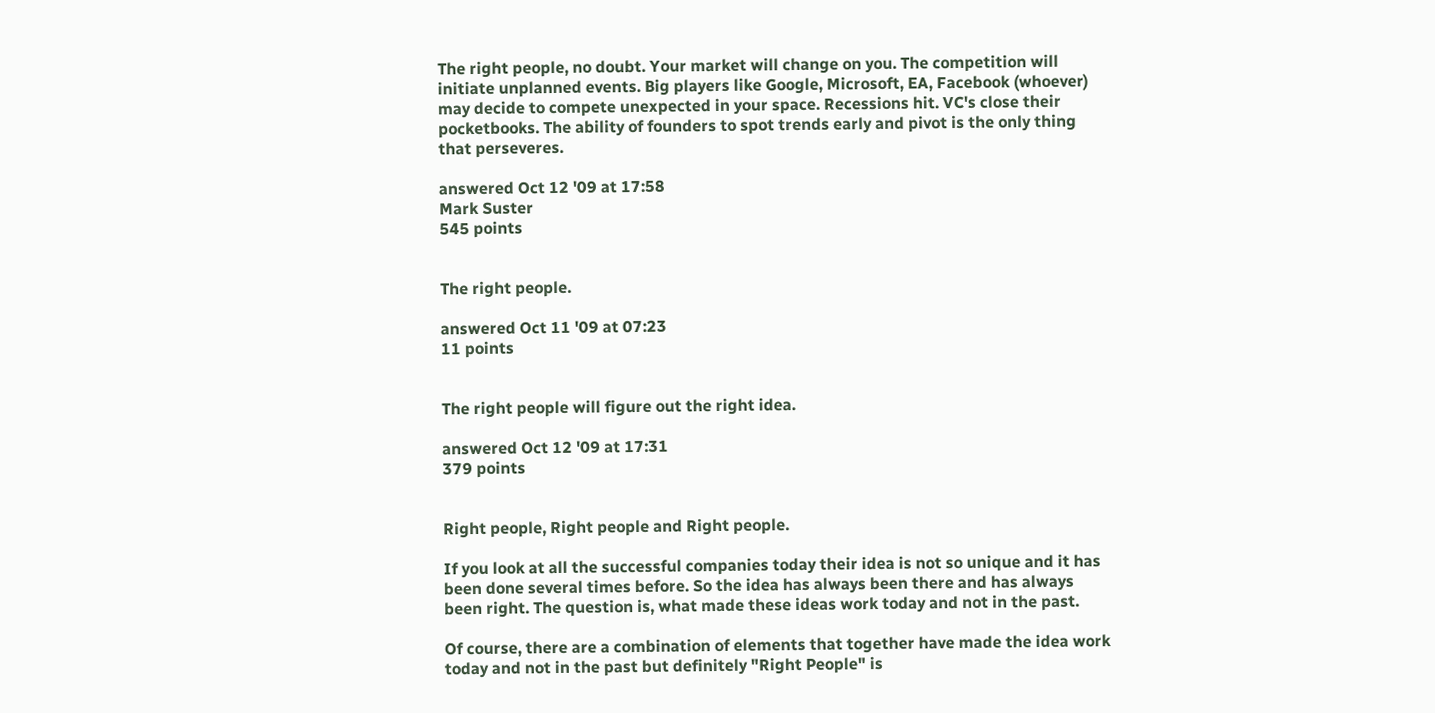The right people, no doubt. Your market will change on you. The competition will initiate unplanned events. Big players like Google, Microsoft, EA, Facebook (whoever) may decide to compete unexpected in your space. Recessions hit. VC's close their pocketbooks. The ability of founders to spot trends early and pivot is the only thing that perseveres.

answered Oct 12 '09 at 17:58
Mark Suster
545 points


The right people.

answered Oct 11 '09 at 07:23
11 points


The right people will figure out the right idea.

answered Oct 12 '09 at 17:31
379 points


Right people, Right people and Right people.

If you look at all the successful companies today their idea is not so unique and it has been done several times before. So the idea has always been there and has always been right. The question is, what made these ideas work today and not in the past.

Of course, there are a combination of elements that together have made the idea work today and not in the past but definitely "Right People" is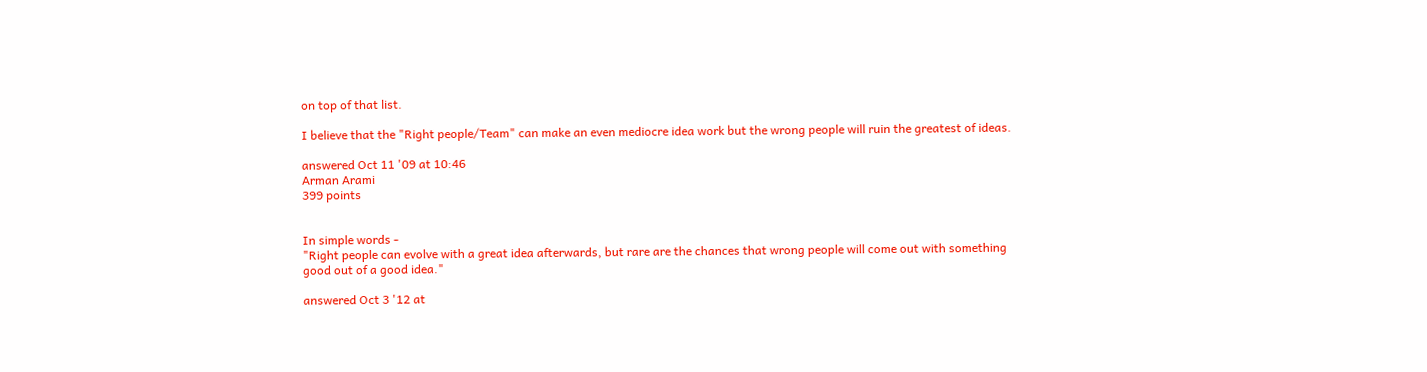on top of that list.

I believe that the "Right people/Team" can make an even mediocre idea work but the wrong people will ruin the greatest of ideas.

answered Oct 11 '09 at 10:46
Arman Arami
399 points


In simple words -
"Right people can evolve with a great idea afterwards, but rare are the chances that wrong people will come out with something good out of a good idea."

answered Oct 3 '12 at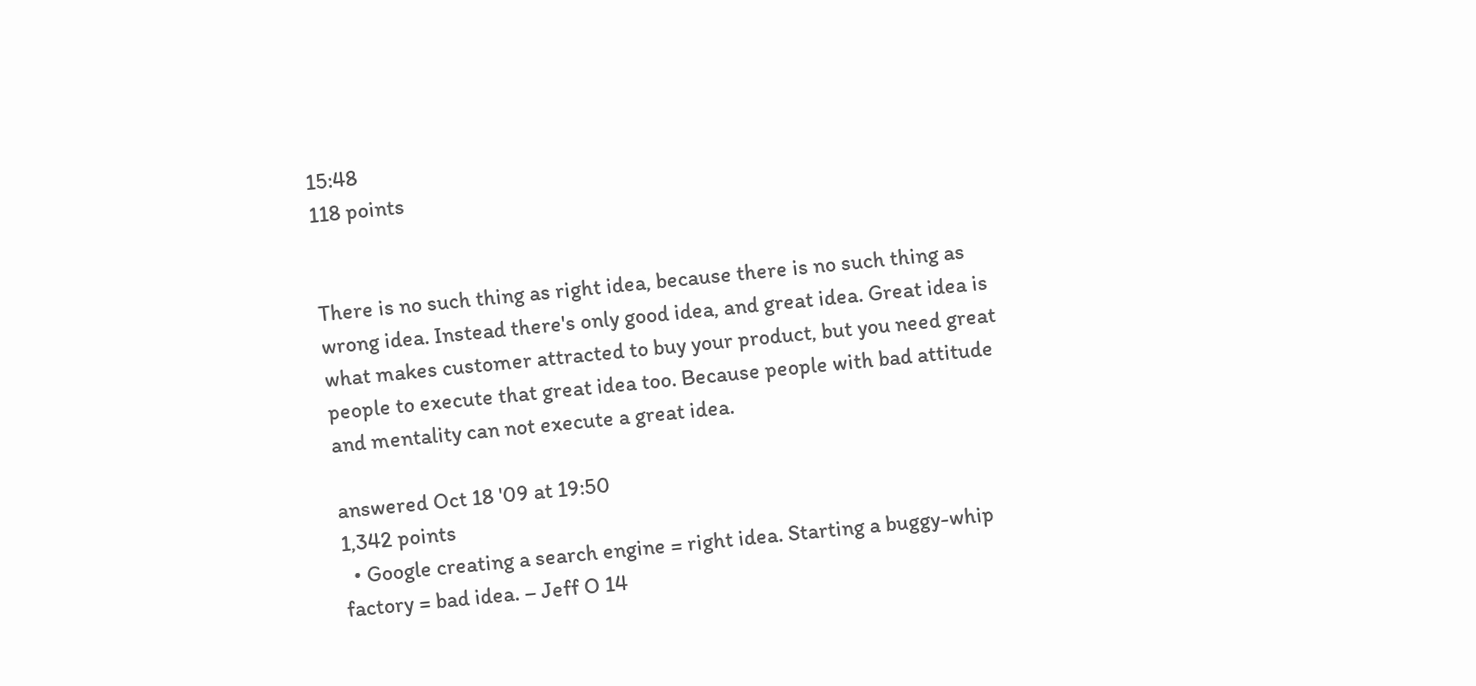15:48
118 points


There is no such thing as right idea, because there is no such thing as wrong idea. Instead there's only good idea, and great idea. Great idea is what makes customer attracted to buy your product, but you need great people to execute that great idea too. Because people with bad attitude and mentality can not execute a great idea.

answered Oct 18 '09 at 19:50
1,342 points
  • Google creating a search engine = right idea. Starting a buggy-whip factory = bad idea. – Jeff O 14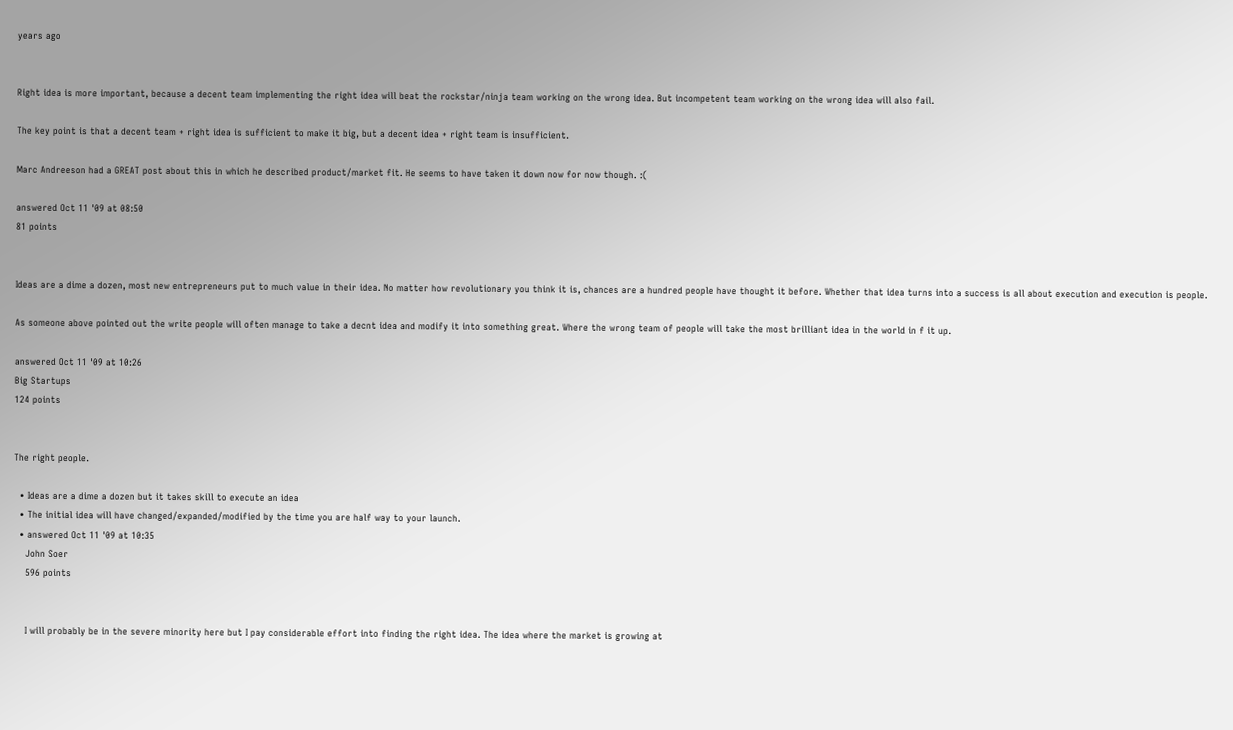years ago


Right idea is more important, because a decent team implementing the right idea will beat the rockstar/ninja team working on the wrong idea. But incompetent team working on the wrong idea will also fail.

The key point is that a decent team + right idea is sufficient to make it big, but a decent idea + right team is insufficient.

Marc Andreeson had a GREAT post about this in which he described product/market fit. He seems to have taken it down now for now though. :(

answered Oct 11 '09 at 08:50
81 points


Ideas are a dime a dozen, most new entrepreneurs put to much value in their idea. No matter how revolutionary you think it is, chances are a hundred people have thought it before. Whether that idea turns into a success is all about execution and execution is people.

As someone above pointed out the write people will often manage to take a decnt idea and modify it into something great. Where the wrong team of people will take the most brilliant idea in the world in f it up.

answered Oct 11 '09 at 10:26
Big Startups
124 points


The right people.

  • Ideas are a dime a dozen but it takes skill to execute an idea
  • The initial idea will have changed/expanded/modified by the time you are half way to your launch.
  • answered Oct 11 '09 at 10:35
    John Soer
    596 points


    I will probably be in the severe minority here but I pay considerable effort into finding the right idea. The idea where the market is growing at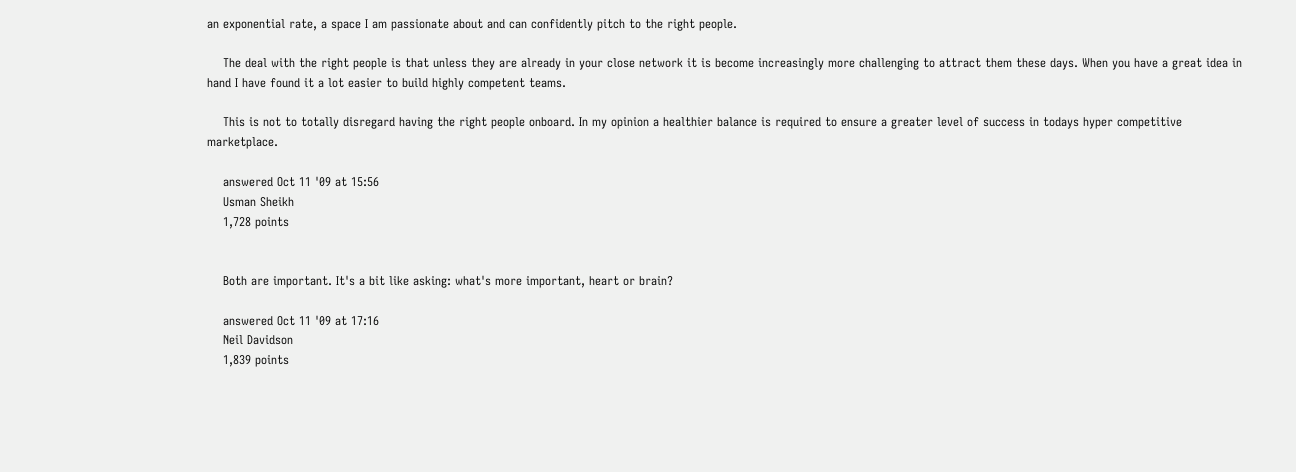an exponential rate, a space I am passionate about and can confidently pitch to the right people.

    The deal with the right people is that unless they are already in your close network it is become increasingly more challenging to attract them these days. When you have a great idea in hand I have found it a lot easier to build highly competent teams.

    This is not to totally disregard having the right people onboard. In my opinion a healthier balance is required to ensure a greater level of success in todays hyper competitive marketplace.

    answered Oct 11 '09 at 15:56
    Usman Sheikh
    1,728 points


    Both are important. It's a bit like asking: what's more important, heart or brain?

    answered Oct 11 '09 at 17:16
    Neil Davidson
    1,839 points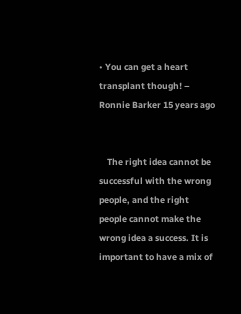• You can get a heart transplant though! – Ronnie Barker 15 years ago


    The right idea cannot be successful with the wrong people, and the right people cannot make the wrong idea a success. It is important to have a mix of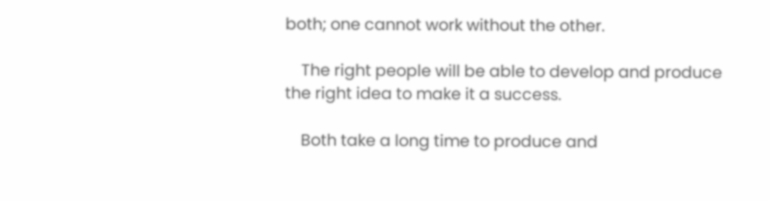both; one cannot work without the other.

    The right people will be able to develop and produce the right idea to make it a success.

    Both take a long time to produce and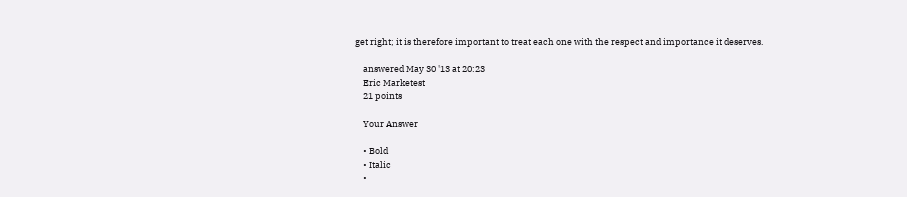get right; it is therefore important to treat each one with the respect and importance it deserves.

    answered May 30 '13 at 20:23
    Eric Marketest
    21 points

    Your Answer

    • Bold
    • Italic
    •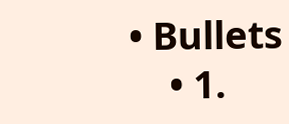• Bullets
    • 1.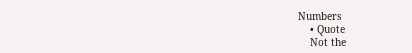Numbers
    • Quote
    Not the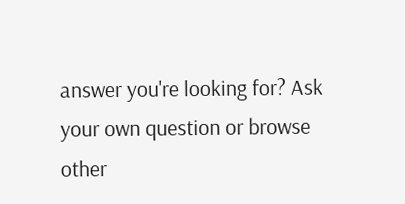answer you're looking for? Ask your own question or browse other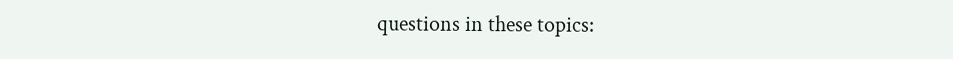questions in these topics: